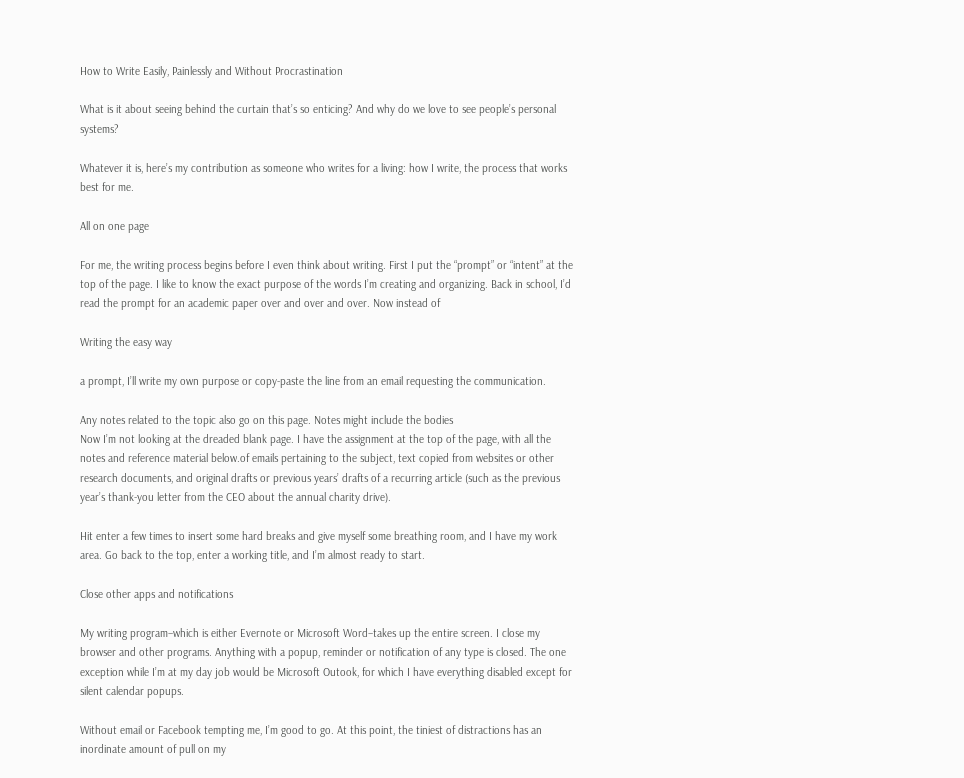How to Write Easily, Painlessly and Without Procrastination

What is it about seeing behind the curtain that’s so enticing? And why do we love to see people’s personal systems?

Whatever it is, here’s my contribution as someone who writes for a living: how I write, the process that works best for me.

All on one page

For me, the writing process begins before I even think about writing. First I put the “prompt” or “intent” at the top of the page. I like to know the exact purpose of the words I’m creating and organizing. Back in school, I’d read the prompt for an academic paper over and over and over. Now instead of

Writing the easy way

a prompt, I’ll write my own purpose or copy-paste the line from an email requesting the communication.

Any notes related to the topic also go on this page. Notes might include the bodies
Now I’m not looking at the dreaded blank page. I have the assignment at the top of the page, with all the notes and reference material below.of emails pertaining to the subject, text copied from websites or other research documents, and original drafts or previous years’ drafts of a recurring article (such as the previous year’s thank-you letter from the CEO about the annual charity drive).

Hit enter a few times to insert some hard breaks and give myself some breathing room, and I have my work area. Go back to the top, enter a working title, and I’m almost ready to start.

Close other apps and notifications

My writing program–which is either Evernote or Microsoft Word–takes up the entire screen. I close my browser and other programs. Anything with a popup, reminder or notification of any type is closed. The one exception while I’m at my day job would be Microsoft Outook, for which I have everything disabled except for silent calendar popups.

Without email or Facebook tempting me, I’m good to go. At this point, the tiniest of distractions has an inordinate amount of pull on my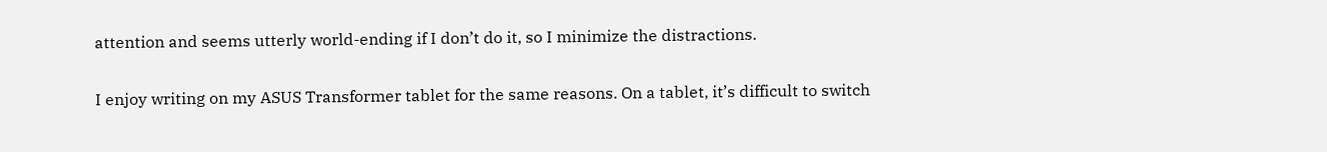attention and seems utterly world-ending if I don’t do it, so I minimize the distractions.

I enjoy writing on my ASUS Transformer tablet for the same reasons. On a tablet, it’s difficult to switch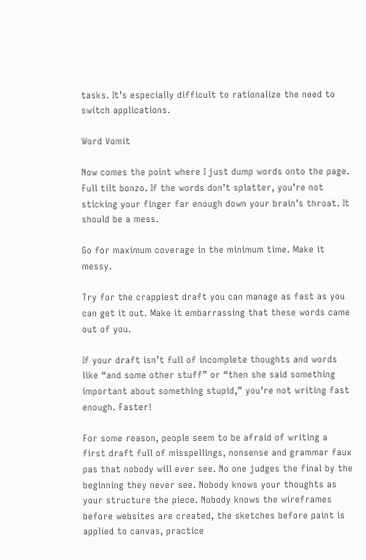tasks. It’s especially difficult to rationalize the need to switch applications.

Word Vomit

Now comes the point where I just dump words onto the page. Full tilt bonzo. If the words don’t splatter, you’re not sticking your finger far enough down your brain’s throat. It should be a mess.

Go for maximum coverage in the minimum time. Make it messy.

Try for the crappiest draft you can manage as fast as you can get it out. Make it embarrassing that these words came out of you.

If your draft isn’t full of incomplete thoughts and words like “and some other stuff” or “then she said something important about something stupid,” you’re not writing fast enough. Faster!

For some reason, people seem to be afraid of writing a first draft full of misspellings, nonsense and grammar faux pas that nobody will ever see. No one judges the final by the beginning they never see. Nobody knows your thoughts as your structure the piece. Nobody knows the wireframes before websites are created, the sketches before paint is applied to canvas, practice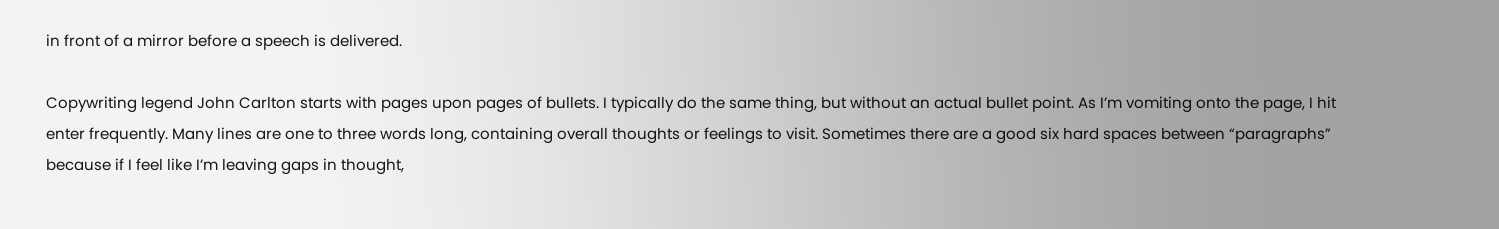in front of a mirror before a speech is delivered.

Copywriting legend John Carlton starts with pages upon pages of bullets. I typically do the same thing, but without an actual bullet point. As I’m vomiting onto the page, I hit enter frequently. Many lines are one to three words long, containing overall thoughts or feelings to visit. Sometimes there are a good six hard spaces between “paragraphs” because if I feel like I’m leaving gaps in thought,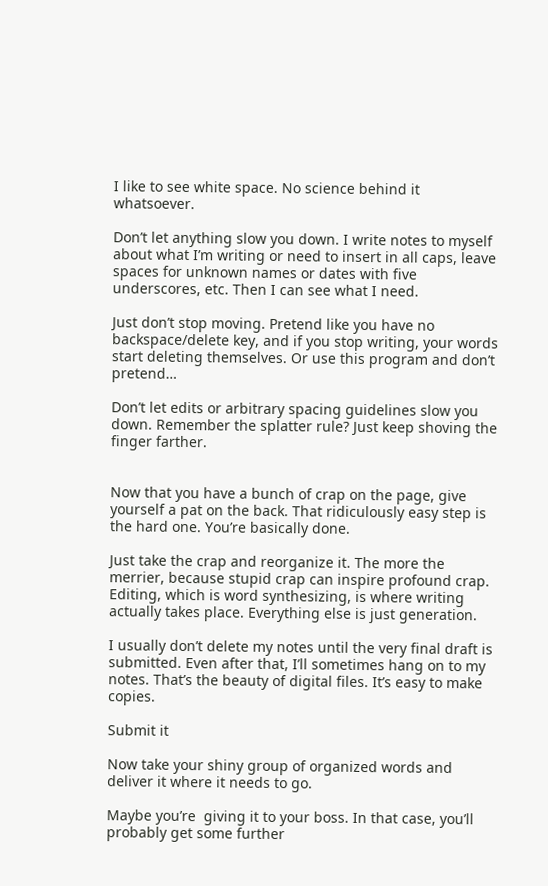I like to see white space. No science behind it whatsoever.

Don’t let anything slow you down. I write notes to myself about what I’m writing or need to insert in all caps, leave spaces for unknown names or dates with five underscores, etc. Then I can see what I need.

Just don’t stop moving. Pretend like you have no backspace/delete key, and if you stop writing, your words start deleting themselves. Or use this program and don’t pretend…

Don’t let edits or arbitrary spacing guidelines slow you down. Remember the splatter rule? Just keep shoving the finger farther.


Now that you have a bunch of crap on the page, give yourself a pat on the back. That ridiculously easy step is the hard one. You’re basically done.

Just take the crap and reorganize it. The more the merrier, because stupid crap can inspire profound crap. Editing, which is word synthesizing, is where writing actually takes place. Everything else is just generation.

I usually don’t delete my notes until the very final draft is submitted. Even after that, I’ll sometimes hang on to my notes. That’s the beauty of digital files. It’s easy to make copies.

Submit it

Now take your shiny group of organized words and deliver it where it needs to go.

Maybe you’re  giving it to your boss. In that case, you’ll probably get some further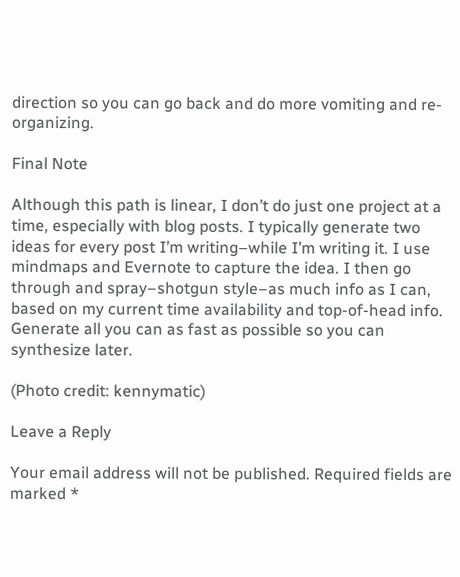direction so you can go back and do more vomiting and re-organizing.

Final Note

Although this path is linear, I don’t do just one project at a time, especially with blog posts. I typically generate two ideas for every post I’m writing–while I’m writing it. I use mindmaps and Evernote to capture the idea. I then go through and spray–shotgun style–as much info as I can, based on my current time availability and top-of-head info. Generate all you can as fast as possible so you can synthesize later.

(Photo credit: kennymatic)

Leave a Reply

Your email address will not be published. Required fields are marked *